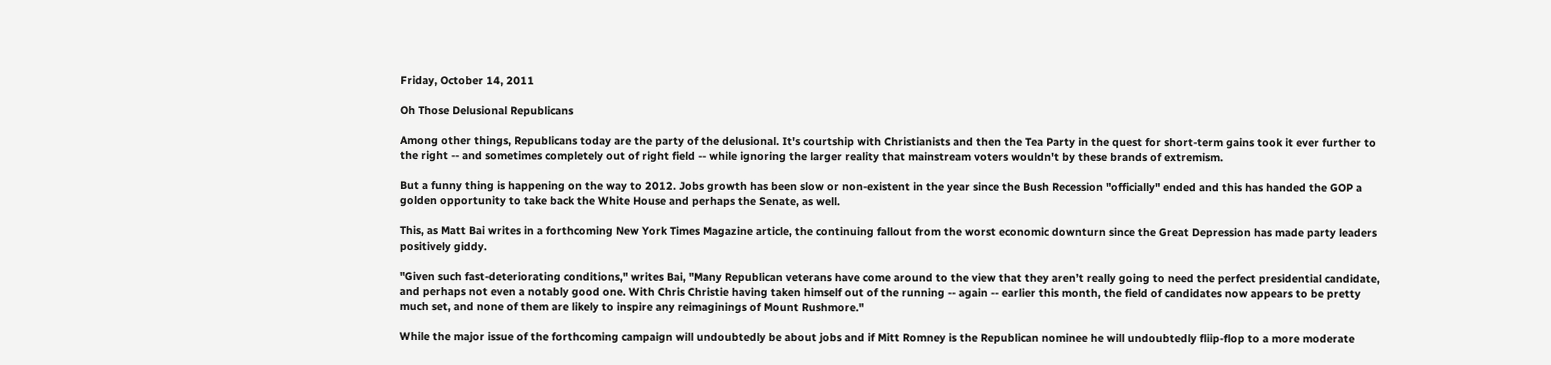Friday, October 14, 2011

Oh Those Delusional Republicans

Among other things, Republicans today are the party of the delusional. It's courtship with Christianists and then the Tea Party in the quest for short-term gains took it ever further to the right -- and sometimes completely out of right field -- while ignoring the larger reality that mainstream voters wouldn't by these brands of extremism.

But a funny thing is happening on the way to 2012. Jobs growth has been slow or non-existent in the year since the Bush Recession "officially" ended and this has handed the GOP a golden opportunity to take back the White House and perhaps the Senate, as well.

This, as Matt Bai writes in a forthcoming New York Times Magazine article, the continuing fallout from the worst economic downturn since the Great Depression has made party leaders positively giddy.

"Given such fast-deteriorating conditions," writes Bai, "Many Republican veterans have come around to the view that they aren’t really going to need the perfect presidential candidate, and perhaps not even a notably good one. With Chris Christie having taken himself out of the running -- again -- earlier this month, the field of candidates now appears to be pretty much set, and none of them are likely to inspire any reimaginings of Mount Rushmore."

While the major issue of the forthcoming campaign will undoubtedly be about jobs and if Mitt Romney is the Republican nominee he will undoubtedly fliip-flop to a more moderate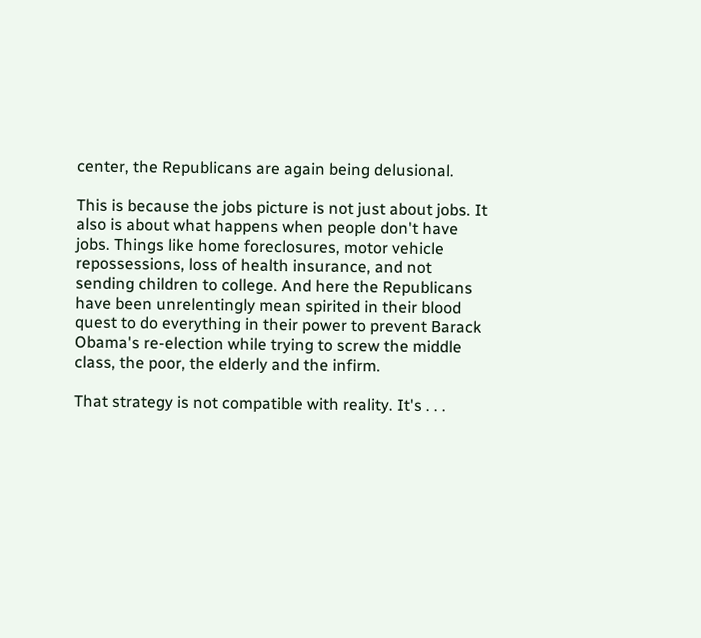center, the Republicans are again being delusional.

This is because the jobs picture is not just about jobs. It also is about what happens when people don't have jobs. Things like home foreclosures, motor vehicle repossessions, loss of health insurance, and not sending children to college. And here the Republicans have been unrelentingly mean spirited in their blood quest to do everything in their power to prevent Barack Obama's re-election while trying to screw the middle class, the poor, the elderly and the infirm.

That strategy is not compatible with reality. It's . . .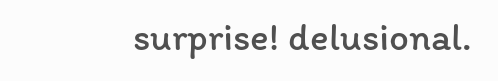surprise! delusional.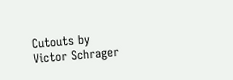Cutouts by Victor Schrager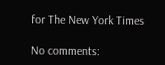for The New York Times

No comments: